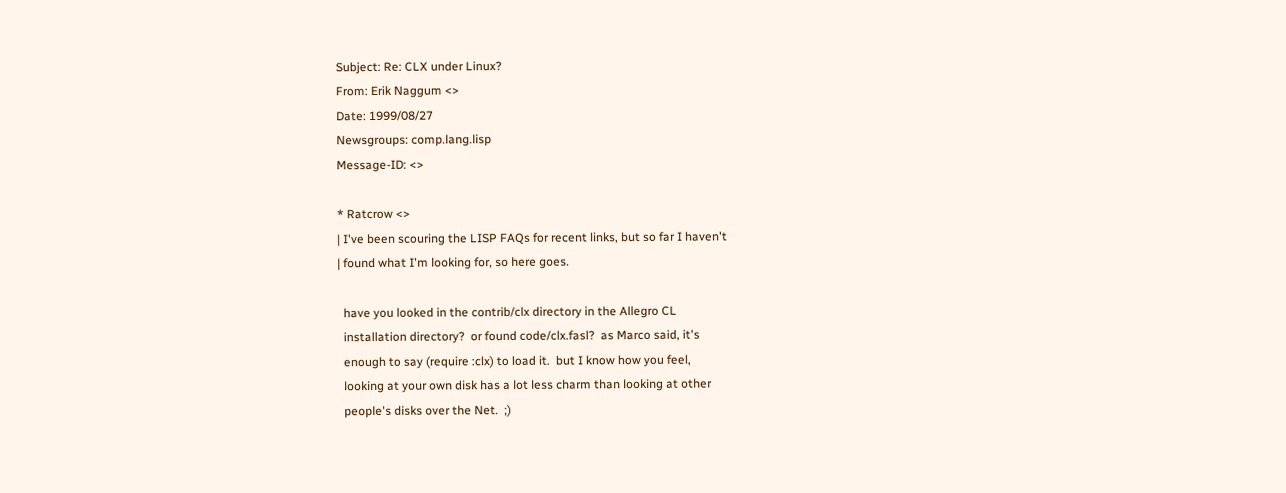Subject: Re: CLX under Linux?
From: Erik Naggum <>
Date: 1999/08/27
Newsgroups: comp.lang.lisp
Message-ID: <>

* Ratcrow <>
| I've been scouring the LISP FAQs for recent links, but so far I haven't
| found what I'm looking for, so here goes.

  have you looked in the contrib/clx directory in the Allegro CL
  installation directory?  or found code/clx.fasl?  as Marco said, it's
  enough to say (require :clx) to load it.  but I know how you feel,
  looking at your own disk has a lot less charm than looking at other
  people's disks over the Net.  ;)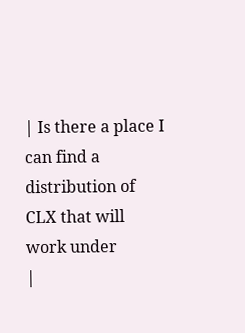| Is there a place I can find a distribution of CLX that will work under
|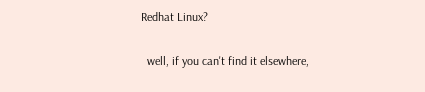Redhat Linux?

  well, if you can't find it elsewhere,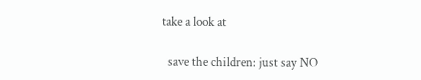take a look at

  save the children: just say NO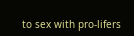to sex with pro-lifers